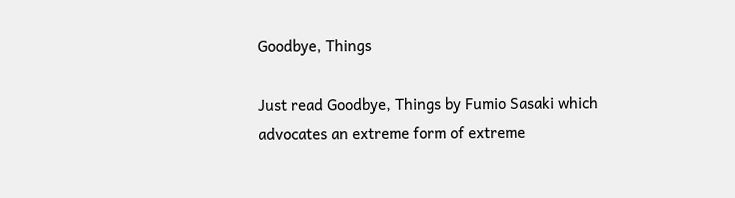Goodbye, Things

Just read Goodbye, Things by Fumio Sasaki which advocates an extreme form of extreme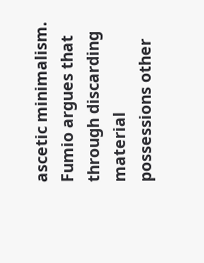ascetic minimalism. Fumio argues that through discarding material possessions other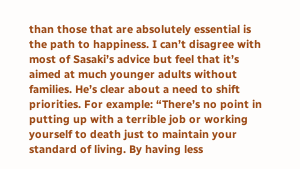than those that are absolutely essential is the path to happiness. I can’t disagree with most of Sasaki’s advice but feel that it’s aimed at much younger adults without families. He’s clear about a need to shift priorities. For example: “There’s no point in putting up with a terrible job or working yourself to death just to maintain your standard of living. By having less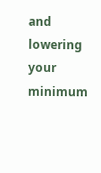and lowering your minimum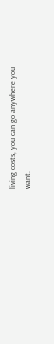living costs, you can go anywhere you want.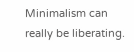Minimalism can really be liberating.